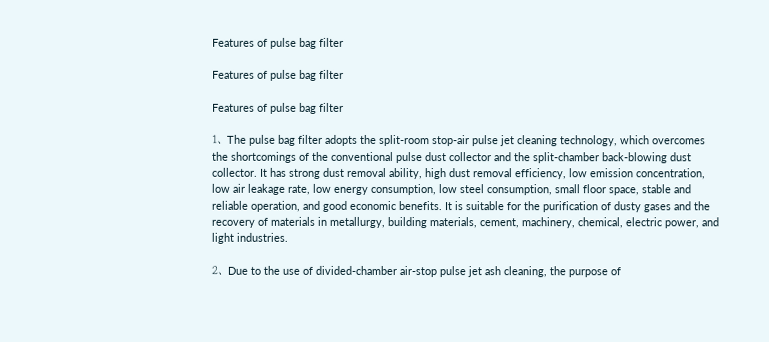Features of pulse bag filter

Features of pulse bag filter

Features of pulse bag filter

1、The pulse bag filter adopts the split-room stop-air pulse jet cleaning technology, which overcomes the shortcomings of the conventional pulse dust collector and the split-chamber back-blowing dust collector. It has strong dust removal ability, high dust removal efficiency, low emission concentration, low air leakage rate, low energy consumption, low steel consumption, small floor space, stable and reliable operation, and good economic benefits. It is suitable for the purification of dusty gases and the recovery of materials in metallurgy, building materials, cement, machinery, chemical, electric power, and light industries.

2、Due to the use of divided-chamber air-stop pulse jet ash cleaning, the purpose of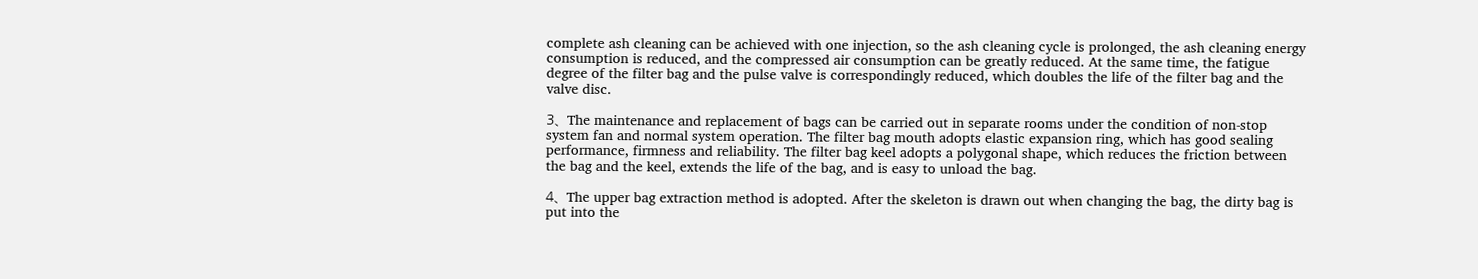complete ash cleaning can be achieved with one injection, so the ash cleaning cycle is prolonged, the ash cleaning energy consumption is reduced, and the compressed air consumption can be greatly reduced. At the same time, the fatigue degree of the filter bag and the pulse valve is correspondingly reduced, which doubles the life of the filter bag and the valve disc.

3、The maintenance and replacement of bags can be carried out in separate rooms under the condition of non-stop system fan and normal system operation. The filter bag mouth adopts elastic expansion ring, which has good sealing performance, firmness and reliability. The filter bag keel adopts a polygonal shape, which reduces the friction between the bag and the keel, extends the life of the bag, and is easy to unload the bag.

4、The upper bag extraction method is adopted. After the skeleton is drawn out when changing the bag, the dirty bag is put into the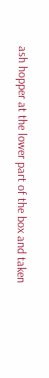ash hopper at the lower part of the box and taken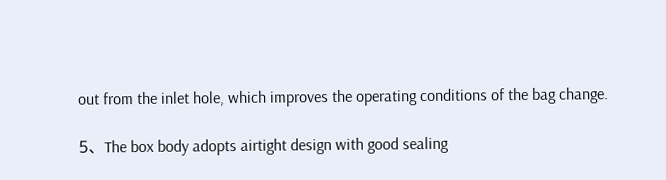out from the inlet hole, which improves the operating conditions of the bag change.

5、The box body adopts airtight design with good sealing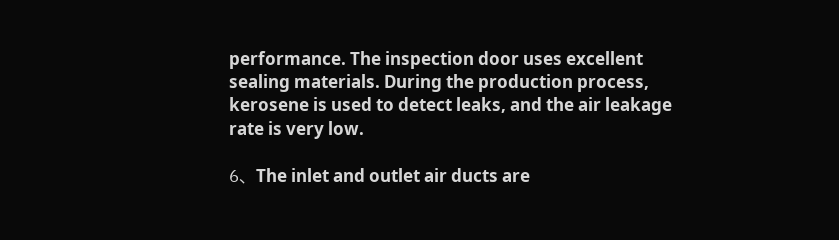performance. The inspection door uses excellent sealing materials. During the production process, kerosene is used to detect leaks, and the air leakage rate is very low.

6、The inlet and outlet air ducts are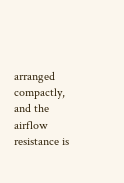arranged compactly, and the airflow resistance is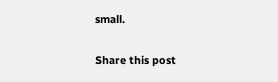small.

Share this post